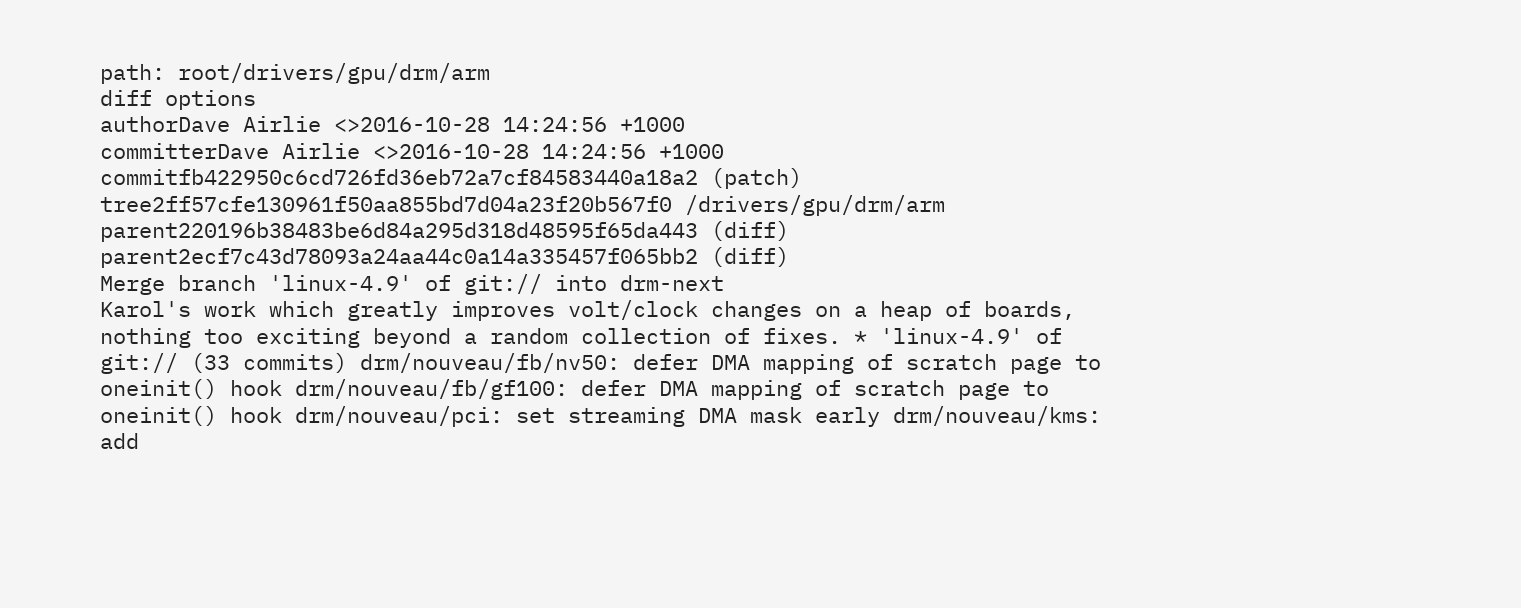path: root/drivers/gpu/drm/arm
diff options
authorDave Airlie <>2016-10-28 14:24:56 +1000
committerDave Airlie <>2016-10-28 14:24:56 +1000
commitfb422950c6cd726fd36eb72a7cf84583440a18a2 (patch)
tree2ff57cfe130961f50aa855bd7d04a23f20b567f0 /drivers/gpu/drm/arm
parent220196b38483be6d84a295d318d48595f65da443 (diff)
parent2ecf7c43d78093a24aa44c0a14a335457f065bb2 (diff)
Merge branch 'linux-4.9' of git:// into drm-next
Karol's work which greatly improves volt/clock changes on a heap of boards, nothing too exciting beyond a random collection of fixes. * 'linux-4.9' of git:// (33 commits) drm/nouveau/fb/nv50: defer DMA mapping of scratch page to oneinit() hook drm/nouveau/fb/gf100: defer DMA mapping of scratch page to oneinit() hook drm/nouveau/pci: set streaming DMA mask early drm/nouveau/kms: add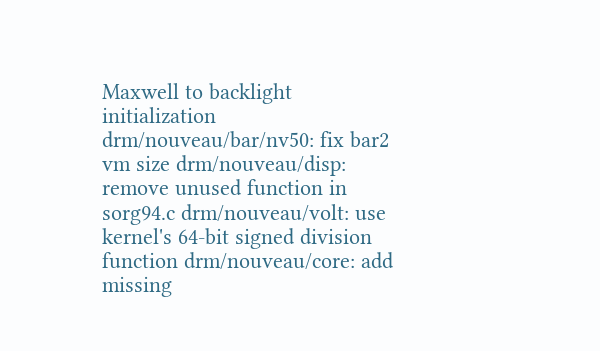Maxwell to backlight initialization drm/nouveau/bar/nv50: fix bar2 vm size drm/nouveau/disp: remove unused function in sorg94.c drm/nouveau/volt: use kernel's 64-bit signed division function drm/nouveau/core: add missing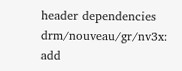header dependencies drm/nouveau/gr/nv3x: add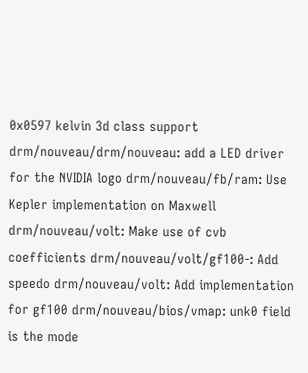0x0597 kelvin 3d class support drm/nouveau/drm/nouveau: add a LED driver for the NVIDIA logo drm/nouveau/fb/ram: Use Kepler implementation on Maxwell drm/nouveau/volt: Make use of cvb coefficients drm/nouveau/volt/gf100-: Add speedo drm/nouveau/volt: Add implementation for gf100 drm/nouveau/bios/vmap: unk0 field is the mode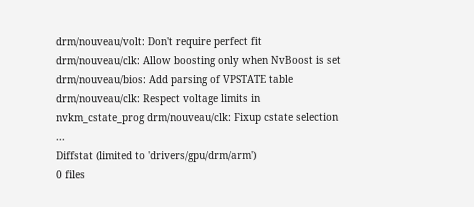drm/nouveau/volt: Don't require perfect fit drm/nouveau/clk: Allow boosting only when NvBoost is set drm/nouveau/bios: Add parsing of VPSTATE table drm/nouveau/clk: Respect voltage limits in nvkm_cstate_prog drm/nouveau/clk: Fixup cstate selection ...
Diffstat (limited to 'drivers/gpu/drm/arm')
0 files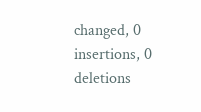changed, 0 insertions, 0 deletions